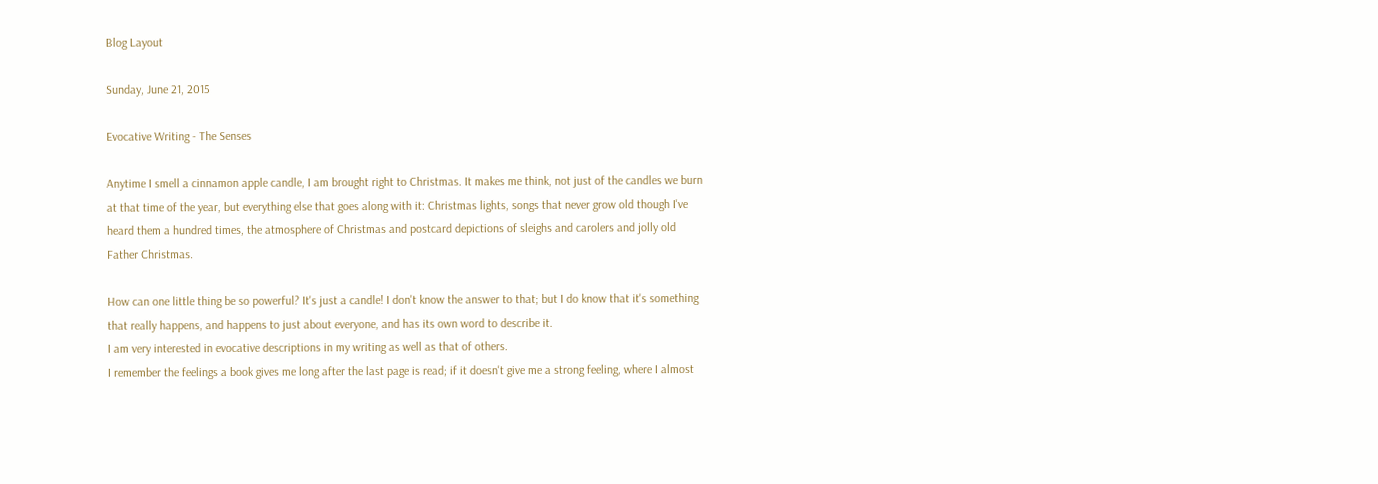Blog Layout

Sunday, June 21, 2015

Evocative Writing - The Senses

Anytime I smell a cinnamon apple candle, I am brought right to Christmas. It makes me think, not just of the candles we burn at that time of the year, but everything else that goes along with it: Christmas lights, songs that never grow old though I've heard them a hundred times, the atmosphere of Christmas and postcard depictions of sleighs and carolers and jolly old Father Christmas.

How can one little thing be so powerful? It's just a candle! I don't know the answer to that; but I do know that it's something that really happens, and happens to just about everyone, and has its own word to describe it.
I am very interested in evocative descriptions in my writing as well as that of others.
I remember the feelings a book gives me long after the last page is read; if it doesn't give me a strong feeling, where I almost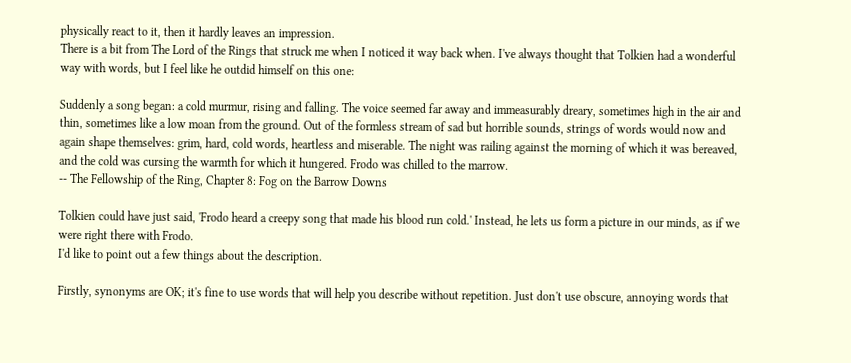physically react to it, then it hardly leaves an impression.
There is a bit from The Lord of the Rings that struck me when I noticed it way back when. I've always thought that Tolkien had a wonderful way with words, but I feel like he outdid himself on this one:

Suddenly a song began: a cold murmur, rising and falling. The voice seemed far away and immeasurably dreary, sometimes high in the air and thin, sometimes like a low moan from the ground. Out of the formless stream of sad but horrible sounds, strings of words would now and again shape themselves: grim, hard, cold words, heartless and miserable. The night was railing against the morning of which it was bereaved, and the cold was cursing the warmth for which it hungered. Frodo was chilled to the marrow.
-- The Fellowship of the Ring, Chapter 8: Fog on the Barrow Downs

Tolkien could have just said, 'Frodo heard a creepy song that made his blood run cold.' Instead, he lets us form a picture in our minds, as if we were right there with Frodo.
I'd like to point out a few things about the description.

Firstly, synonyms are OK; it's fine to use words that will help you describe without repetition. Just don't use obscure, annoying words that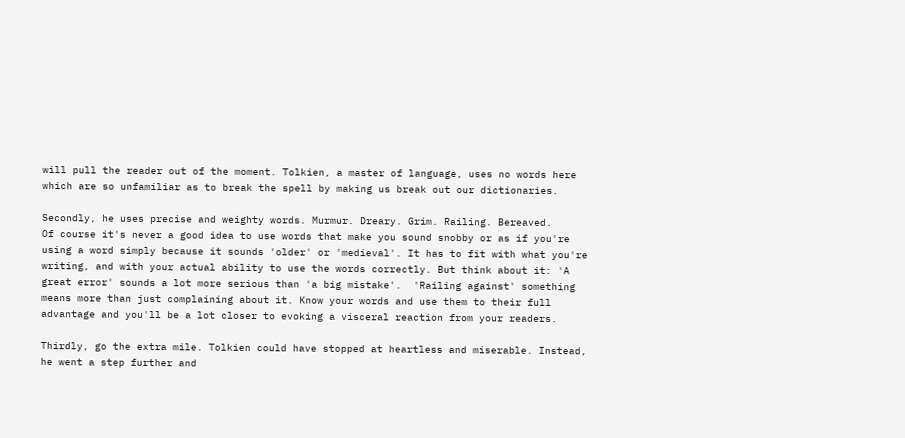will pull the reader out of the moment. Tolkien, a master of language, uses no words here which are so unfamiliar as to break the spell by making us break out our dictionaries.

Secondly, he uses precise and weighty words. Murmur. Dreary. Grim. Railing. Bereaved.
Of course it's never a good idea to use words that make you sound snobby or as if you're using a word simply because it sounds 'older' or 'medieval'. It has to fit with what you're writing, and with your actual ability to use the words correctly. But think about it: 'A great error' sounds a lot more serious than 'a big mistake'.  'Railing against' something means more than just complaining about it. Know your words and use them to their full advantage and you'll be a lot closer to evoking a visceral reaction from your readers.

Thirdly, go the extra mile. Tolkien could have stopped at heartless and miserable. Instead, he went a step further and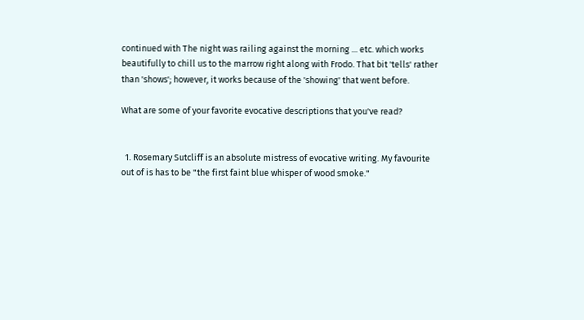continued with The night was railing against the morning ... etc. which works beautifully to chill us to the marrow right along with Frodo. That bit 'tells' rather than 'shows'; however, it works because of the 'showing' that went before.

What are some of your favorite evocative descriptions that you've read?


  1. Rosemary Sutcliff is an absolute mistress of evocative writing. My favourite out of is has to be "the first faint blue whisper of wood smoke."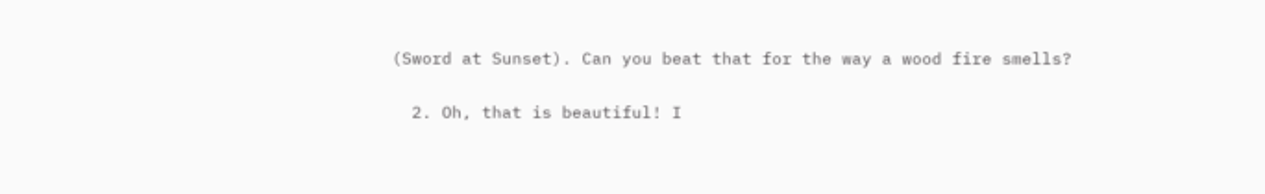(Sword at Sunset). Can you beat that for the way a wood fire smells?

  2. Oh, that is beautiful! I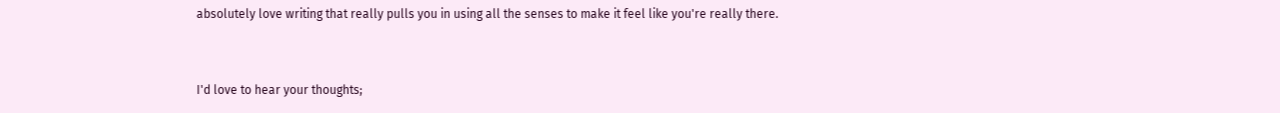absolutely love writing that really pulls you in using all the senses to make it feel like you're really there.


I'd love to hear your thoughts;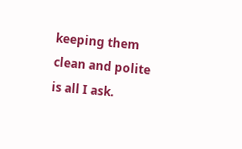keeping them clean and polite is all I ask.